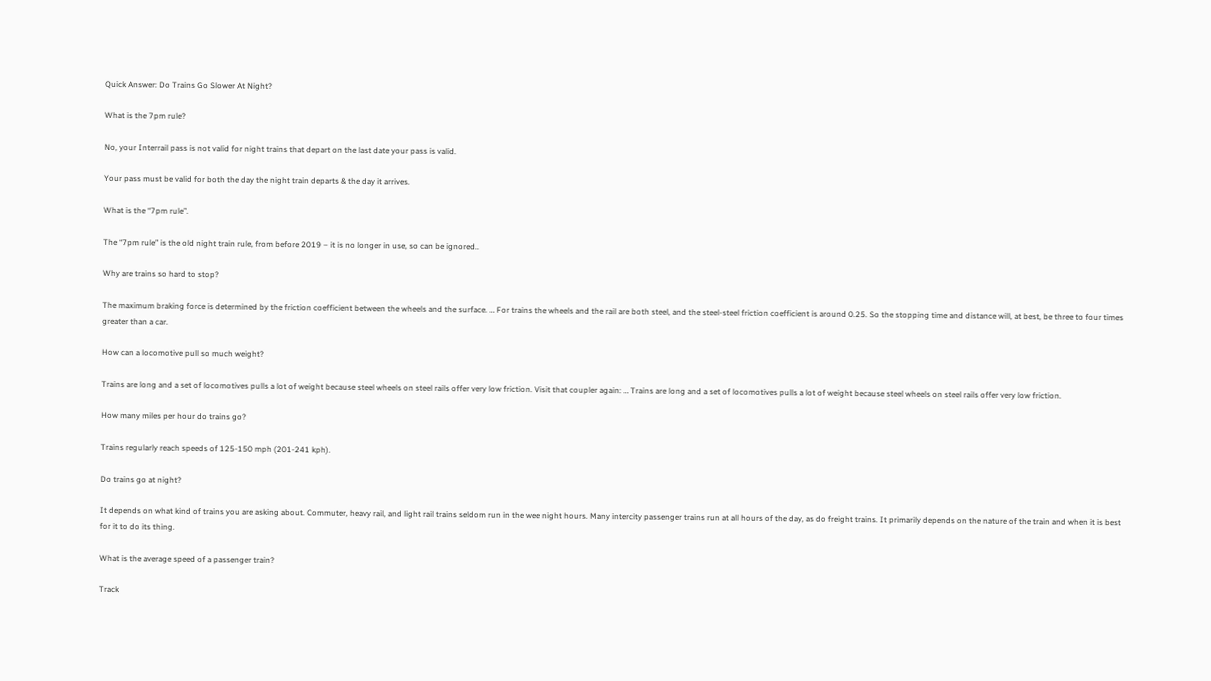Quick Answer: Do Trains Go Slower At Night?

What is the 7pm rule?

No, your Interrail pass is not valid for night trains that depart on the last date your pass is valid.

Your pass must be valid for both the day the night train departs & the day it arrives.

What is the “7pm rule”.

The “7pm rule” is the old night train rule, from before 2019 – it is no longer in use, so can be ignored..

Why are trains so hard to stop?

The maximum braking force is determined by the friction coefficient between the wheels and the surface. … For trains the wheels and the rail are both steel, and the steel-steel friction coefficient is around 0.25. So the stopping time and distance will, at best, be three to four times greater than a car.

How can a locomotive pull so much weight?

Trains are long and a set of locomotives pulls a lot of weight because steel wheels on steel rails offer very low friction. Visit that coupler again: … Trains are long and a set of locomotives pulls a lot of weight because steel wheels on steel rails offer very low friction.

How many miles per hour do trains go?

Trains regularly reach speeds of 125-150 mph (201-241 kph).

Do trains go at night?

It depends on what kind of trains you are asking about. Commuter, heavy rail, and light rail trains seldom run in the wee night hours. Many intercity passenger trains run at all hours of the day, as do freight trains. It primarily depends on the nature of the train and when it is best for it to do its thing.

What is the average speed of a passenger train?

Track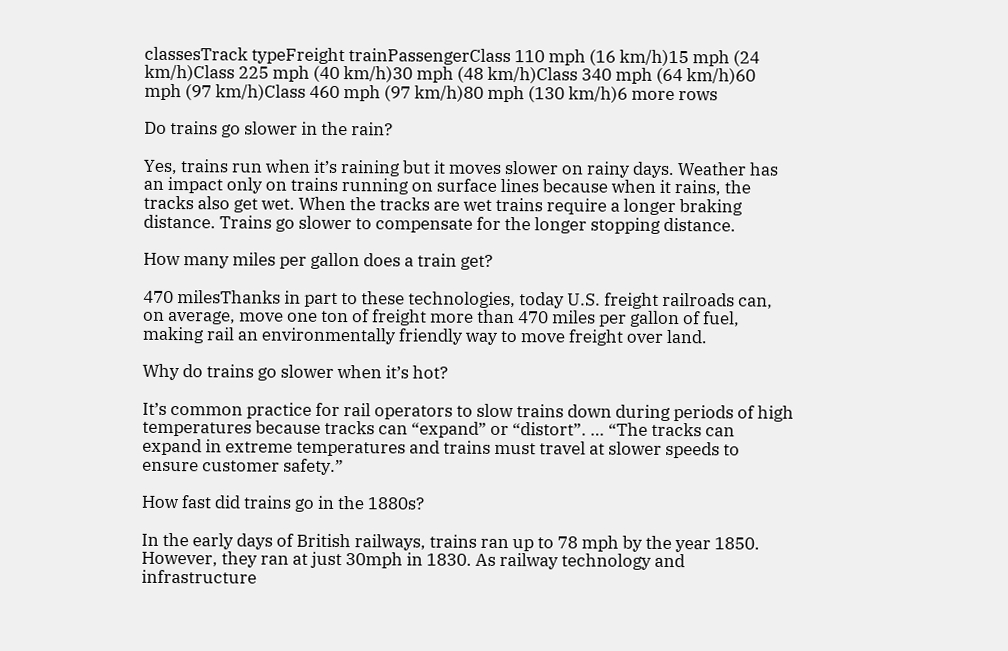classesTrack typeFreight trainPassengerClass 110 mph (16 km/h)15 mph (24 km/h)Class 225 mph (40 km/h)30 mph (48 km/h)Class 340 mph (64 km/h)60 mph (97 km/h)Class 460 mph (97 km/h)80 mph (130 km/h)6 more rows

Do trains go slower in the rain?

Yes, trains run when it’s raining but it moves slower on rainy days. Weather has an impact only on trains running on surface lines because when it rains, the tracks also get wet. When the tracks are wet trains require a longer braking distance. Trains go slower to compensate for the longer stopping distance.

How many miles per gallon does a train get?

470 milesThanks in part to these technologies, today U.S. freight railroads can, on average, move one ton of freight more than 470 miles per gallon of fuel, making rail an environmentally friendly way to move freight over land.

Why do trains go slower when it’s hot?

It’s common practice for rail operators to slow trains down during periods of high temperatures because tracks can “expand” or “distort”. … “The tracks can expand in extreme temperatures and trains must travel at slower speeds to ensure customer safety.”

How fast did trains go in the 1880s?

In the early days of British railways, trains ran up to 78 mph by the year 1850. However, they ran at just 30mph in 1830. As railway technology and infrastructure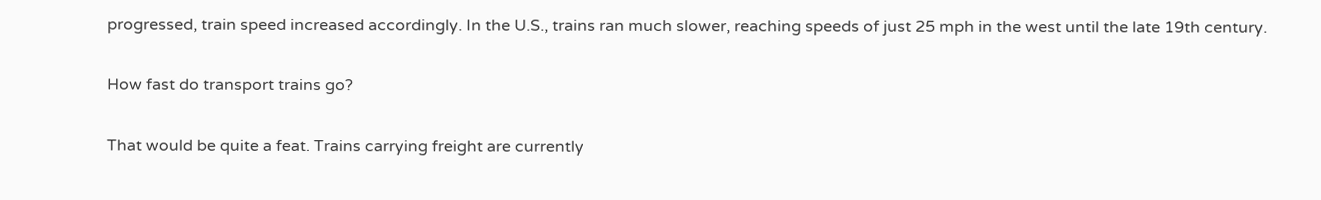progressed, train speed increased accordingly. In the U.S., trains ran much slower, reaching speeds of just 25 mph in the west until the late 19th century.

How fast do transport trains go?

That would be quite a feat. Trains carrying freight are currently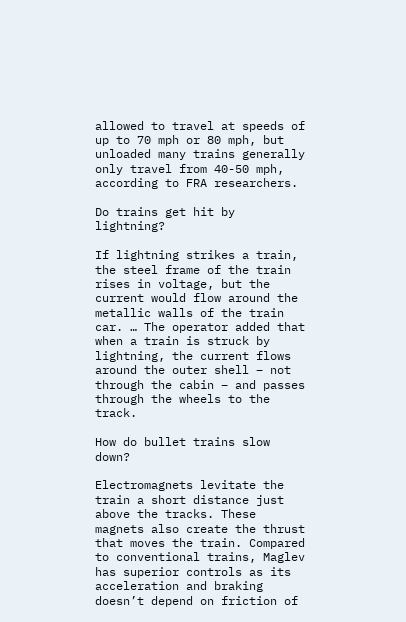allowed to travel at speeds of up to 70 mph or 80 mph, but unloaded many trains generally only travel from 40-50 mph, according to FRA researchers.

Do trains get hit by lightning?

If lightning strikes a train, the steel frame of the train rises in voltage, but the current would flow around the metallic walls of the train car. … The operator added that when a train is struck by lightning, the current flows around the outer shell – not through the cabin – and passes through the wheels to the track.

How do bullet trains slow down?

Electromagnets levitate the train a short distance just above the tracks. These magnets also create the thrust that moves the train. Compared to conventional trains, Maglev has superior controls as its acceleration and braking doesn’t depend on friction of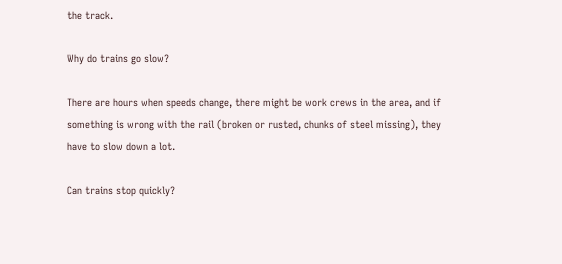the track.

Why do trains go slow?

There are hours when speeds change, there might be work crews in the area, and if something is wrong with the rail (broken or rusted, chunks of steel missing), they have to slow down a lot.

Can trains stop quickly?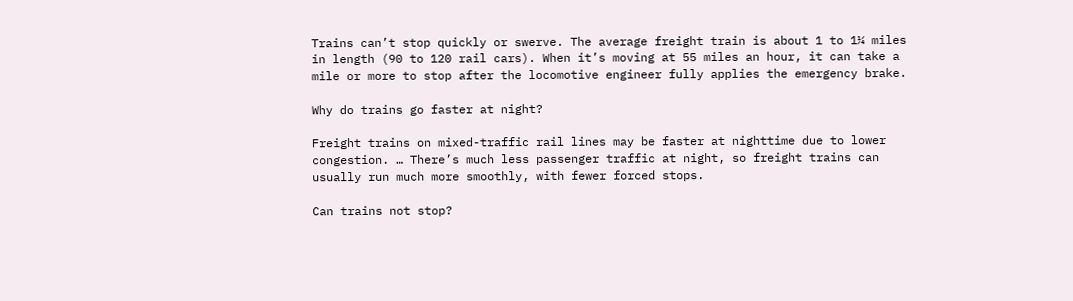Trains can’t stop quickly or swerve. The average freight train is about 1 to 1¼ miles in length (90 to 120 rail cars). When it’s moving at 55 miles an hour, it can take a mile or more to stop after the locomotive engineer fully applies the emergency brake.

Why do trains go faster at night?

Freight trains on mixed-traffic rail lines may be faster at nighttime due to lower congestion. … There’s much less passenger traffic at night, so freight trains can usually run much more smoothly, with fewer forced stops.

Can trains not stop?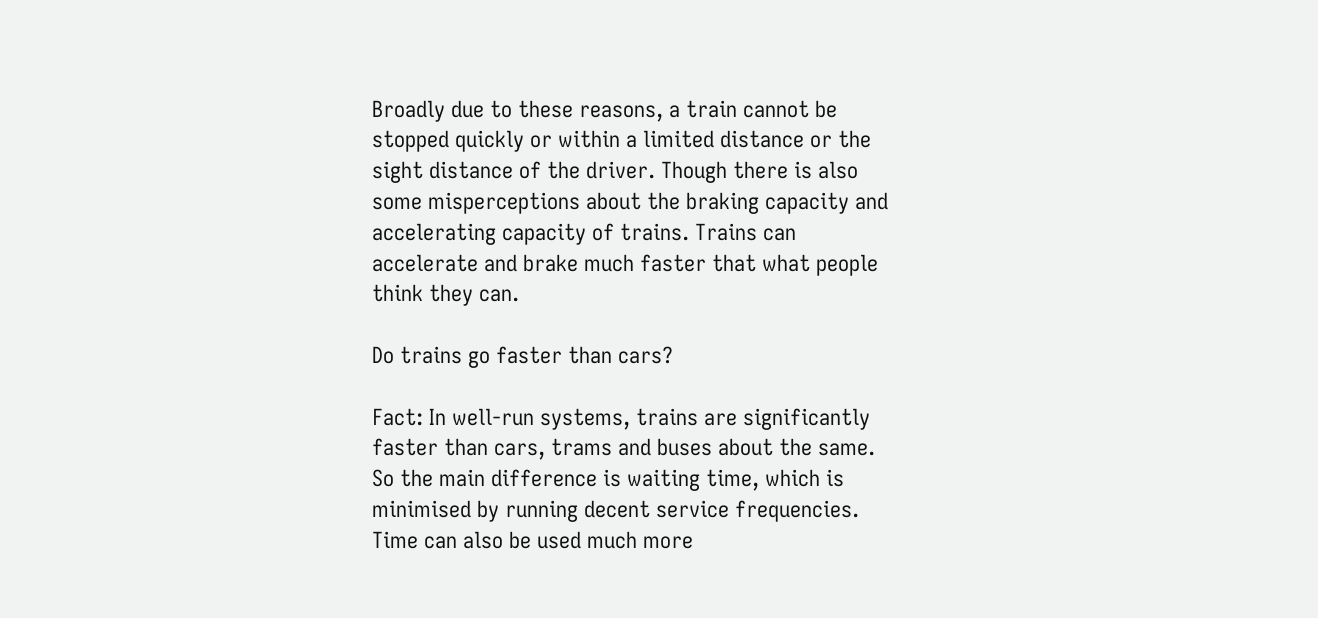Broadly due to these reasons, a train cannot be stopped quickly or within a limited distance or the sight distance of the driver. Though there is also some misperceptions about the braking capacity and accelerating capacity of trains. Trains can accelerate and brake much faster that what people think they can.

Do trains go faster than cars?

Fact: In well-run systems, trains are significantly faster than cars, trams and buses about the same. So the main difference is waiting time, which is minimised by running decent service frequencies. Time can also be used much more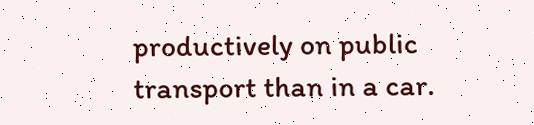productively on public transport than in a car.